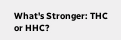What's Stronger: THC or HHC?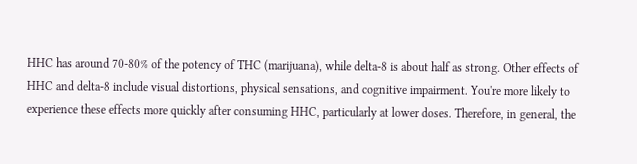HHC has around 70-80% of the potency of THC (marijuana), while delta-8 is about half as strong. Other effects of HHC and delta-8 include visual distortions, physical sensations, and cognitive impairment. You're more likely to experience these effects more quickly after consuming HHC, particularly at lower doses. Therefore, in general, the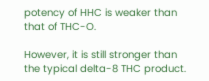potency of HHC is weaker than that of THC-O.

However, it is still stronger than the typical delta-8 THC product.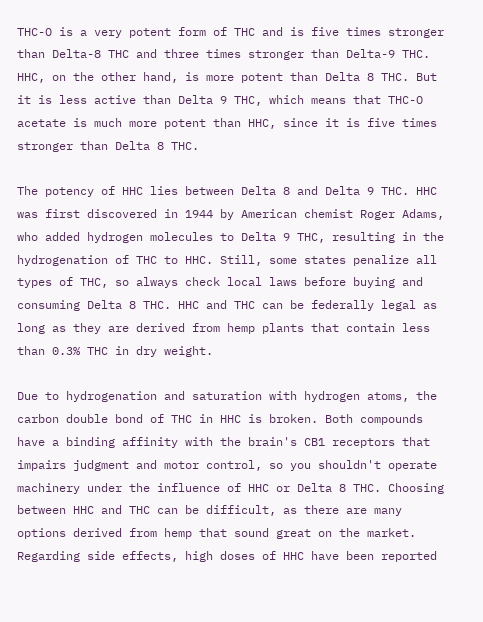THC-O is a very potent form of THC and is five times stronger than Delta-8 THC and three times stronger than Delta-9 THC. HHC, on the other hand, is more potent than Delta 8 THC. But it is less active than Delta 9 THC, which means that THC-O acetate is much more potent than HHC, since it is five times stronger than Delta 8 THC.

The potency of HHC lies between Delta 8 and Delta 9 THC. HHC was first discovered in 1944 by American chemist Roger Adams, who added hydrogen molecules to Delta 9 THC, resulting in the hydrogenation of THC to HHC. Still, some states penalize all types of THC, so always check local laws before buying and consuming Delta 8 THC. HHC and THC can be federally legal as long as they are derived from hemp plants that contain less than 0.3% THC in dry weight.

Due to hydrogenation and saturation with hydrogen atoms, the carbon double bond of THC in HHC is broken. Both compounds have a binding affinity with the brain's CB1 receptors that impairs judgment and motor control, so you shouldn't operate machinery under the influence of HHC or Delta 8 THC. Choosing between HHC and THC can be difficult, as there are many options derived from hemp that sound great on the market. Regarding side effects, high doses of HHC have been reported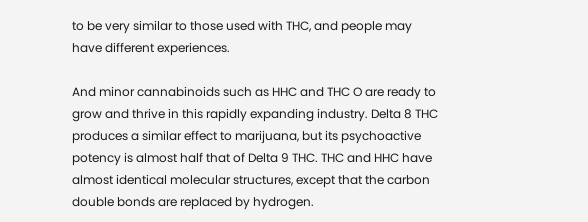to be very similar to those used with THC, and people may have different experiences.

And minor cannabinoids such as HHC and THC O are ready to grow and thrive in this rapidly expanding industry. Delta 8 THC produces a similar effect to marijuana, but its psychoactive potency is almost half that of Delta 9 THC. THC and HHC have almost identical molecular structures, except that the carbon double bonds are replaced by hydrogen.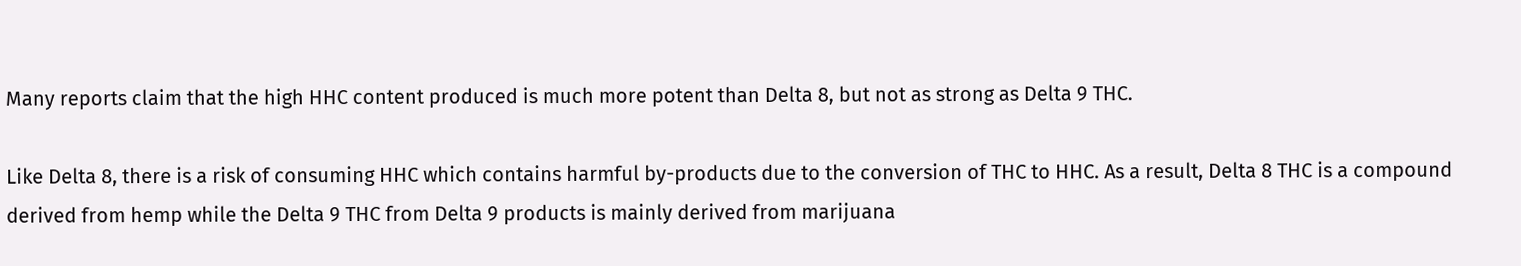Many reports claim that the high HHC content produced is much more potent than Delta 8, but not as strong as Delta 9 THC.

Like Delta 8, there is a risk of consuming HHC which contains harmful by-products due to the conversion of THC to HHC. As a result, Delta 8 THC is a compound derived from hemp while the Delta 9 THC from Delta 9 products is mainly derived from marijuana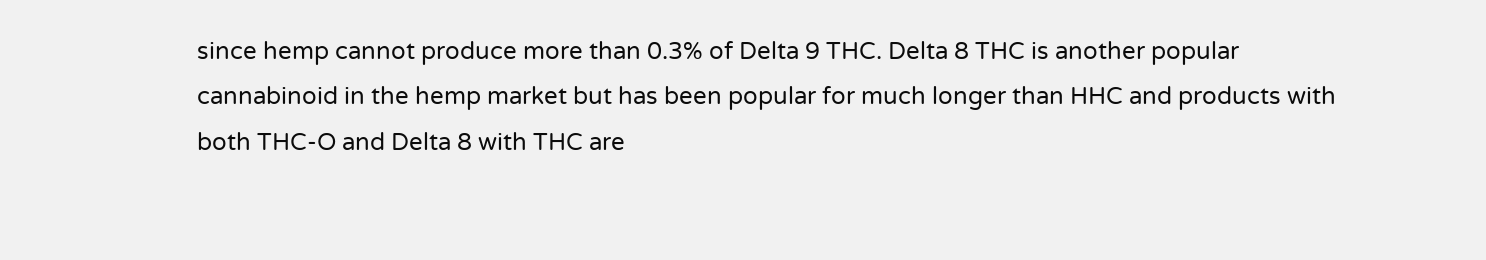since hemp cannot produce more than 0.3% of Delta 9 THC. Delta 8 THC is another popular cannabinoid in the hemp market but has been popular for much longer than HHC and products with both THC-O and Delta 8 with THC are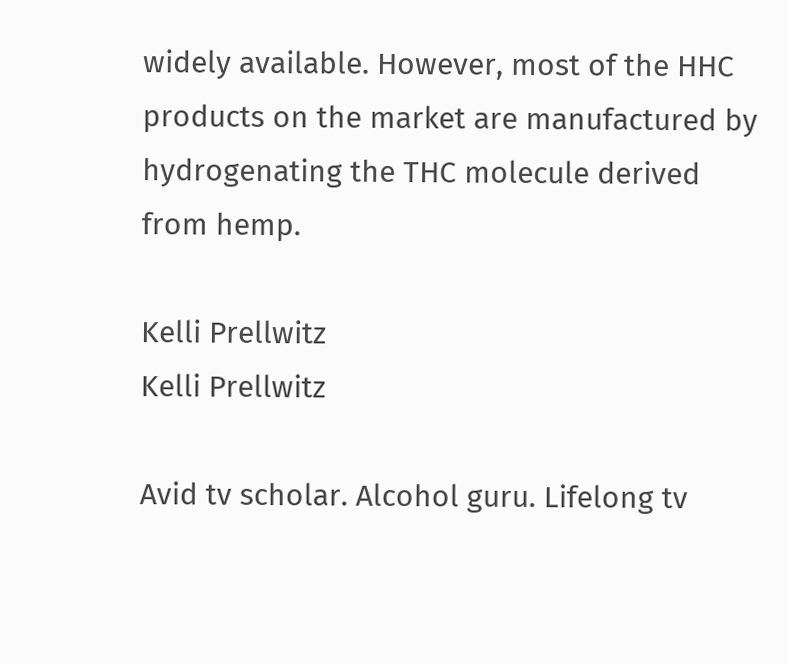widely available. However, most of the HHC products on the market are manufactured by hydrogenating the THC molecule derived from hemp.

Kelli Prellwitz
Kelli Prellwitz

Avid tv scholar. Alcohol guru. Lifelong tv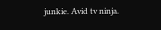junkie. Avid tv ninja.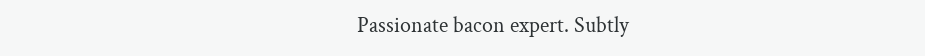Passionate bacon expert. Subtly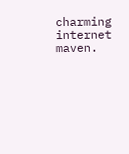charming internet maven.